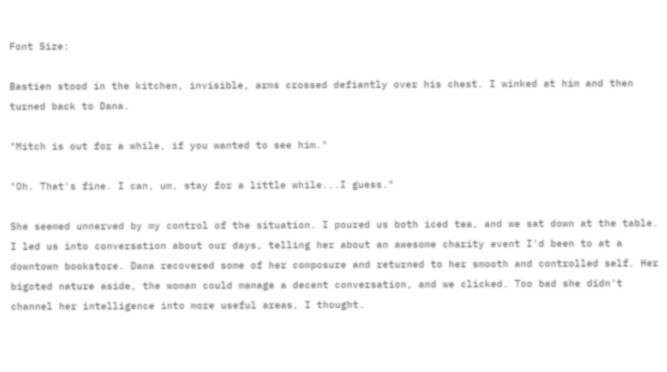Font Size:

Bastien stood in the kitchen, invisible, arms crossed defiantly over his chest. I winked at him and then turned back to Dana.

"Mitch is out for a while, if you wanted to see him."

"Oh. That's fine. I can, um, stay for a little while...I guess."

She seemed unnerved by my control of the situation. I poured us both iced tea, and we sat down at the table. I led us into conversation about our days, telling her about an awesome charity event I'd been to at a downtown bookstore. Dana recovered some of her composure and returned to her smooth and controlled self. Her bigoted nature aside, the woman could manage a decent conversation, and we clicked. Too bad she didn't channel her intelligence into more useful areas, I thought.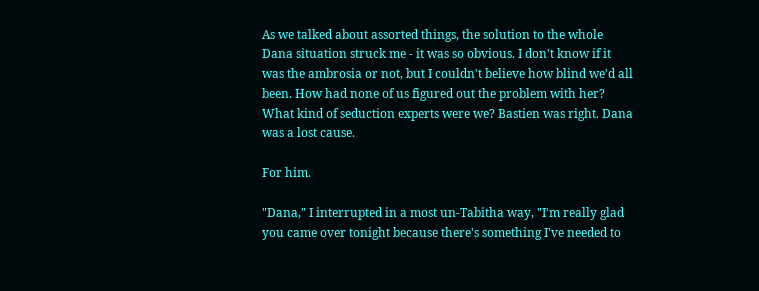As we talked about assorted things, the solution to the whole Dana situation struck me - it was so obvious. I don't know if it was the ambrosia or not, but I couldn't believe how blind we'd all been. How had none of us figured out the problem with her? What kind of seduction experts were we? Bastien was right. Dana was a lost cause.

For him.

"Dana," I interrupted in a most un-Tabitha way, "I'm really glad you came over tonight because there's something I've needed to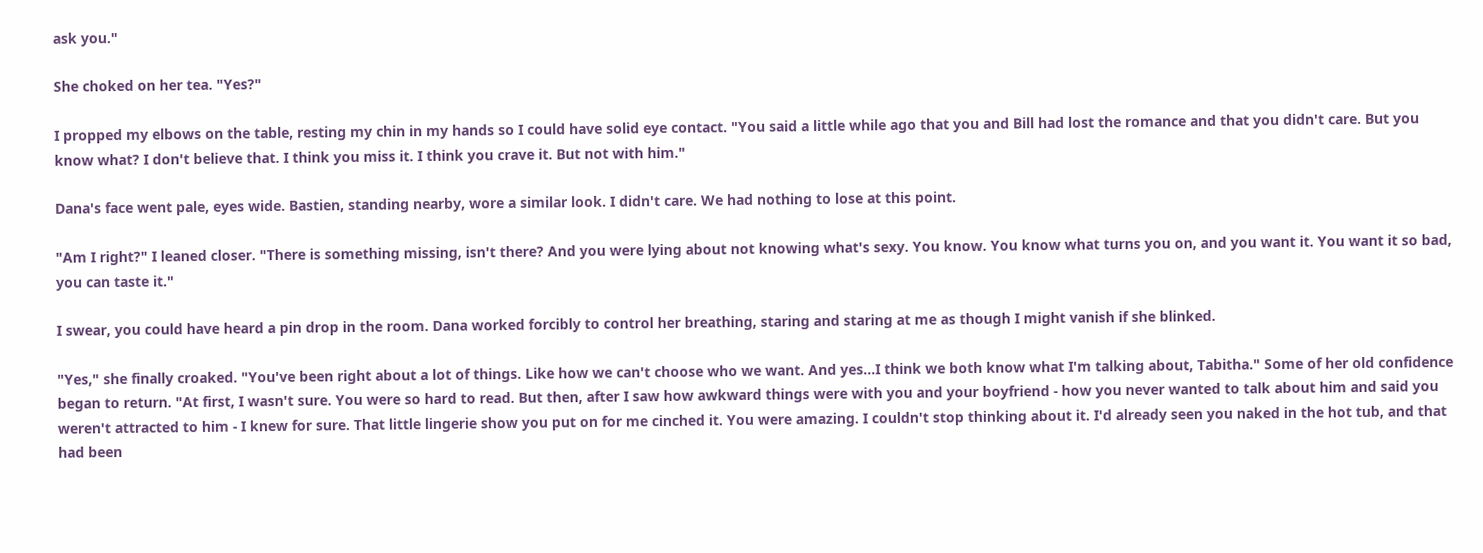ask you."

She choked on her tea. "Yes?"

I propped my elbows on the table, resting my chin in my hands so I could have solid eye contact. "You said a little while ago that you and Bill had lost the romance and that you didn't care. But you know what? I don't believe that. I think you miss it. I think you crave it. But not with him."

Dana's face went pale, eyes wide. Bastien, standing nearby, wore a similar look. I didn't care. We had nothing to lose at this point.

"Am I right?" I leaned closer. "There is something missing, isn't there? And you were lying about not knowing what's sexy. You know. You know what turns you on, and you want it. You want it so bad, you can taste it."

I swear, you could have heard a pin drop in the room. Dana worked forcibly to control her breathing, staring and staring at me as though I might vanish if she blinked.

"Yes," she finally croaked. "You've been right about a lot of things. Like how we can't choose who we want. And yes...I think we both know what I'm talking about, Tabitha." Some of her old confidence began to return. "At first, I wasn't sure. You were so hard to read. But then, after I saw how awkward things were with you and your boyfriend - how you never wanted to talk about him and said you weren't attracted to him - I knew for sure. That little lingerie show you put on for me cinched it. You were amazing. I couldn't stop thinking about it. I'd already seen you naked in the hot tub, and that had been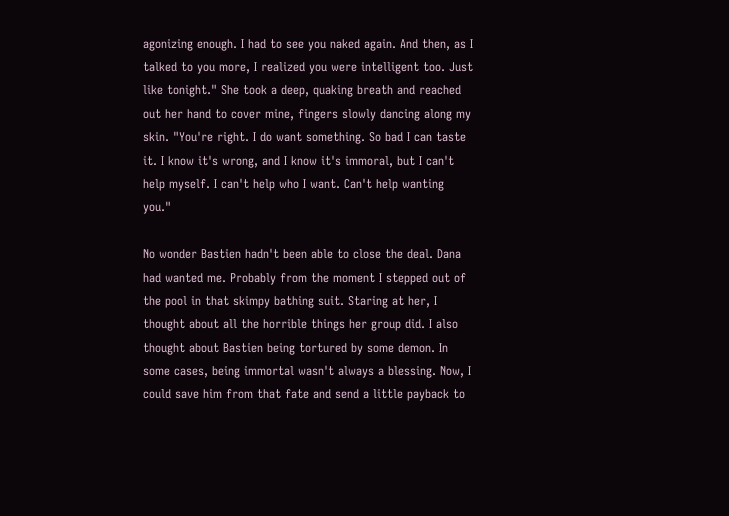agonizing enough. I had to see you naked again. And then, as I talked to you more, I realized you were intelligent too. Just like tonight." She took a deep, quaking breath and reached out her hand to cover mine, fingers slowly dancing along my skin. "You're right. I do want something. So bad I can taste it. I know it's wrong, and I know it's immoral, but I can't help myself. I can't help who I want. Can't help wanting you."

No wonder Bastien hadn't been able to close the deal. Dana had wanted me. Probably from the moment I stepped out of the pool in that skimpy bathing suit. Staring at her, I thought about all the horrible things her group did. I also thought about Bastien being tortured by some demon. In some cases, being immortal wasn't always a blessing. Now, I could save him from that fate and send a little payback to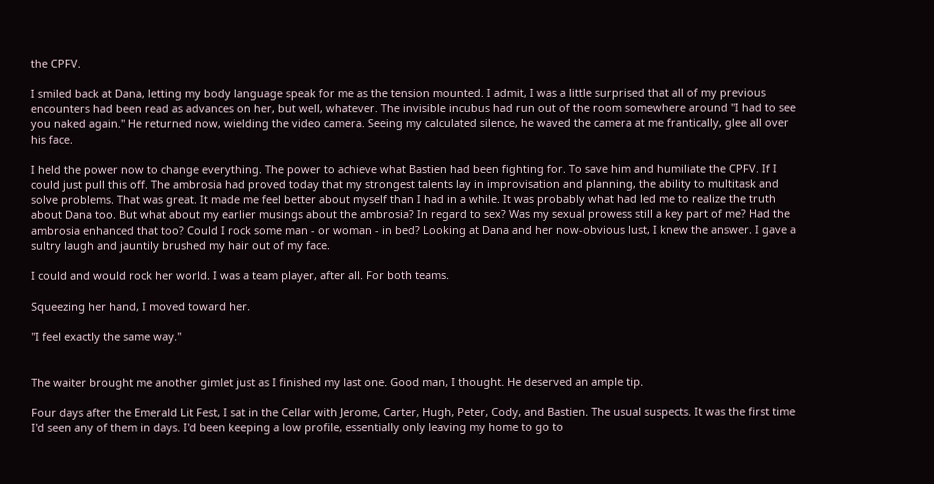the CPFV.

I smiled back at Dana, letting my body language speak for me as the tension mounted. I admit, I was a little surprised that all of my previous encounters had been read as advances on her, but well, whatever. The invisible incubus had run out of the room somewhere around "I had to see you naked again." He returned now, wielding the video camera. Seeing my calculated silence, he waved the camera at me frantically, glee all over his face.

I held the power now to change everything. The power to achieve what Bastien had been fighting for. To save him and humiliate the CPFV. If I could just pull this off. The ambrosia had proved today that my strongest talents lay in improvisation and planning, the ability to multitask and solve problems. That was great. It made me feel better about myself than I had in a while. It was probably what had led me to realize the truth about Dana too. But what about my earlier musings about the ambrosia? In regard to sex? Was my sexual prowess still a key part of me? Had the ambrosia enhanced that too? Could I rock some man - or woman - in bed? Looking at Dana and her now-obvious lust, I knew the answer. I gave a sultry laugh and jauntily brushed my hair out of my face.

I could and would rock her world. I was a team player, after all. For both teams.

Squeezing her hand, I moved toward her.

"I feel exactly the same way."


The waiter brought me another gimlet just as I finished my last one. Good man, I thought. He deserved an ample tip.

Four days after the Emerald Lit Fest, I sat in the Cellar with Jerome, Carter, Hugh, Peter, Cody, and Bastien. The usual suspects. It was the first time I'd seen any of them in days. I'd been keeping a low profile, essentially only leaving my home to go to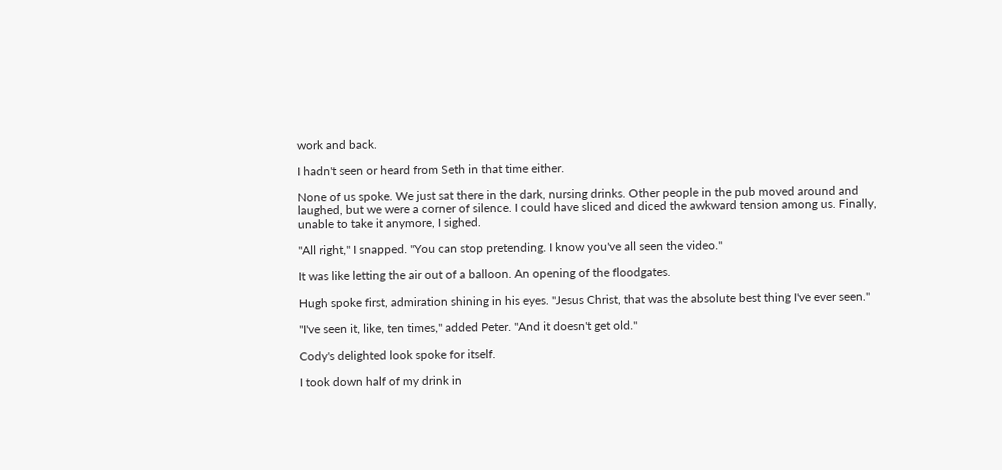work and back.

I hadn't seen or heard from Seth in that time either.

None of us spoke. We just sat there in the dark, nursing drinks. Other people in the pub moved around and laughed, but we were a corner of silence. I could have sliced and diced the awkward tension among us. Finally, unable to take it anymore, I sighed.

"All right," I snapped. "You can stop pretending. I know you've all seen the video."

It was like letting the air out of a balloon. An opening of the floodgates.

Hugh spoke first, admiration shining in his eyes. "Jesus Christ, that was the absolute best thing I've ever seen."

"I've seen it, like, ten times," added Peter. "And it doesn't get old."

Cody's delighted look spoke for itself.

I took down half of my drink in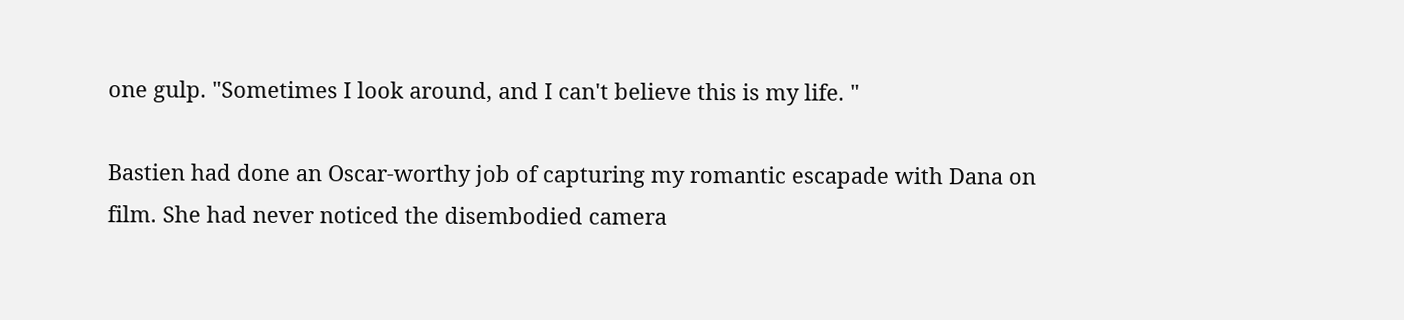one gulp. "Sometimes I look around, and I can't believe this is my life. "

Bastien had done an Oscar-worthy job of capturing my romantic escapade with Dana on film. She had never noticed the disembodied camera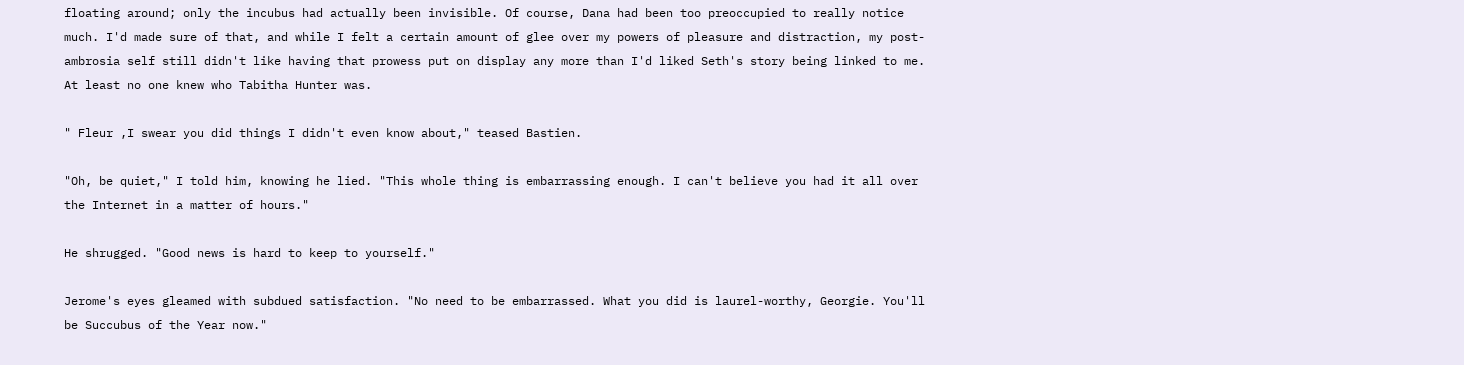floating around; only the incubus had actually been invisible. Of course, Dana had been too preoccupied to really notice much. I'd made sure of that, and while I felt a certain amount of glee over my powers of pleasure and distraction, my post-ambrosia self still didn't like having that prowess put on display any more than I'd liked Seth's story being linked to me. At least no one knew who Tabitha Hunter was.

" Fleur ,I swear you did things I didn't even know about," teased Bastien.

"Oh, be quiet," I told him, knowing he lied. "This whole thing is embarrassing enough. I can't believe you had it all over the Internet in a matter of hours."

He shrugged. "Good news is hard to keep to yourself."

Jerome's eyes gleamed with subdued satisfaction. "No need to be embarrassed. What you did is laurel-worthy, Georgie. You'll be Succubus of the Year now."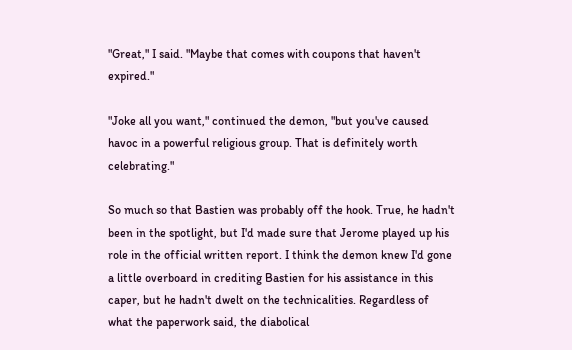"Great," I said. "Maybe that comes with coupons that haven't expired."

"Joke all you want," continued the demon, "but you've caused havoc in a powerful religious group. That is definitely worth celebrating."

So much so that Bastien was probably off the hook. True, he hadn't been in the spotlight, but I'd made sure that Jerome played up his role in the official written report. I think the demon knew I'd gone a little overboard in crediting Bastien for his assistance in this caper, but he hadn't dwelt on the technicalities. Regardless of what the paperwork said, the diabolical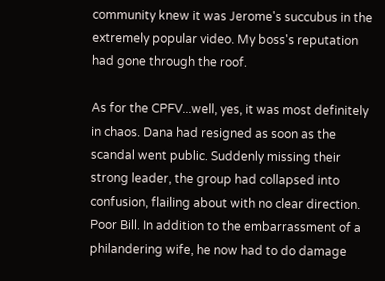community knew it was Jerome's succubus in the extremely popular video. My boss's reputation had gone through the roof.

As for the CPFV...well, yes, it was most definitely in chaos. Dana had resigned as soon as the scandal went public. Suddenly missing their strong leader, the group had collapsed into confusion, flailing about with no clear direction. Poor Bill. In addition to the embarrassment of a philandering wife, he now had to do damage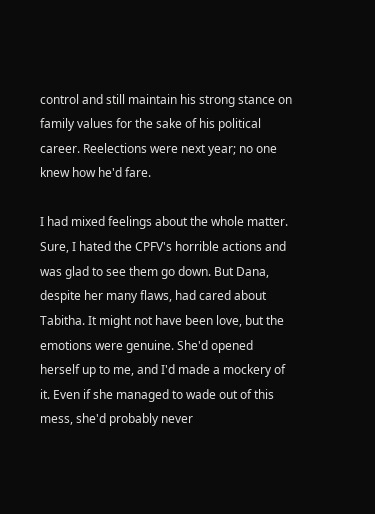control and still maintain his strong stance on family values for the sake of his political career. Reelections were next year; no one knew how he'd fare.

I had mixed feelings about the whole matter. Sure, I hated the CPFV's horrible actions and was glad to see them go down. But Dana, despite her many flaws, had cared about Tabitha. It might not have been love, but the emotions were genuine. She'd opened herself up to me, and I'd made a mockery of it. Even if she managed to wade out of this mess, she'd probably never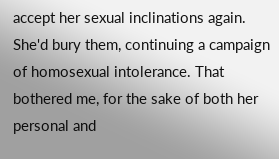accept her sexual inclinations again. She'd bury them, continuing a campaign of homosexual intolerance. That bothered me, for the sake of both her personal and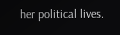her political lives.